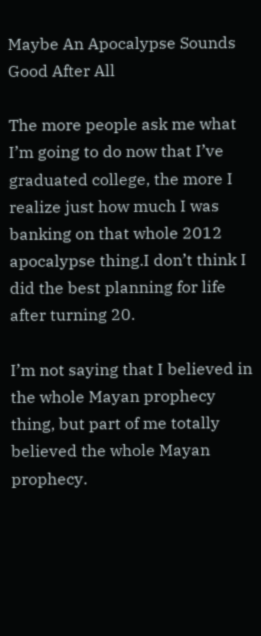Maybe An Apocalypse Sounds Good After All

The more people ask me what I’m going to do now that I’ve graduated college, the more I realize just how much I was banking on that whole 2012 apocalypse thing.I don’t think I did the best planning for life after turning 20.

I’m not saying that I believed in the whole Mayan prophecy thing, but part of me totally believed the whole Mayan prophecy.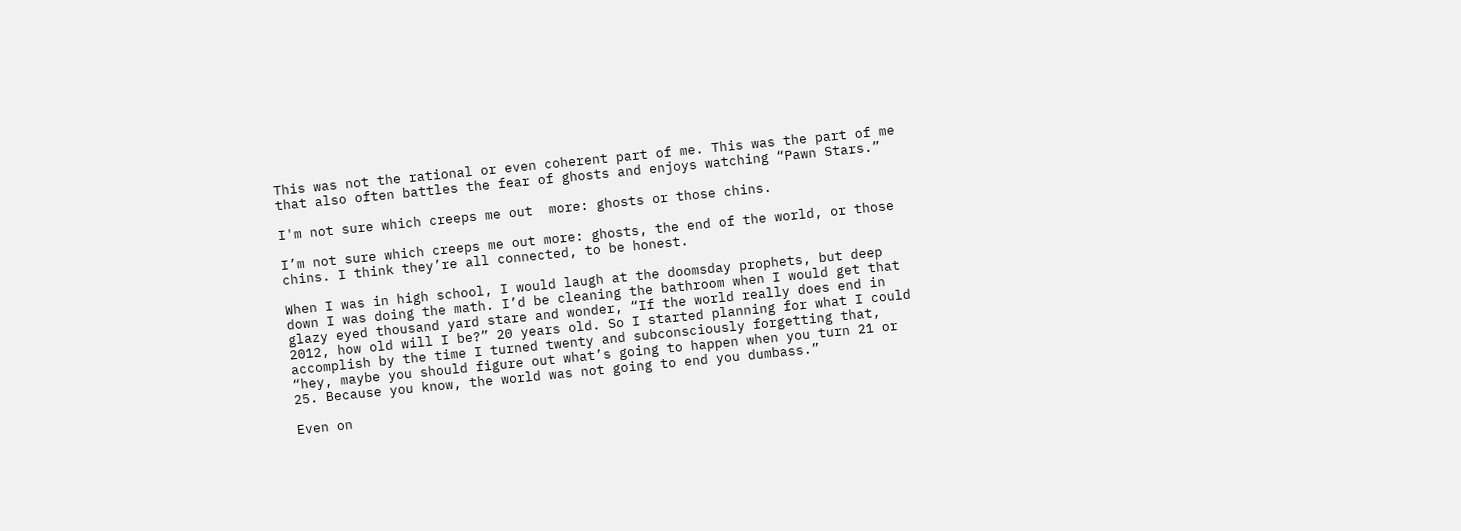This was not the rational or even coherent part of me. This was the part of me that also often battles the fear of ghosts and enjoys watching “Pawn Stars.”

I'm not sure which creeps me out  more: ghosts or those chins.

I’m not sure which creeps me out more: ghosts, the end of the world, or those chins. I think they’re all connected, to be honest.

When I was in high school, I would laugh at the doomsday prophets, but deep down I was doing the math. I’d be cleaning the bathroom when I would get that glazy eyed thousand yard stare and wonder, “If the world really does end in 2012, how old will I be?” 20 years old. So I started planning for what I could accomplish by the time I turned twenty and subconsciously forgetting that, “hey, maybe you should figure out what’s going to happen when you turn 21 or 25. Because you know, the world was not going to end you dumbass.”

Even on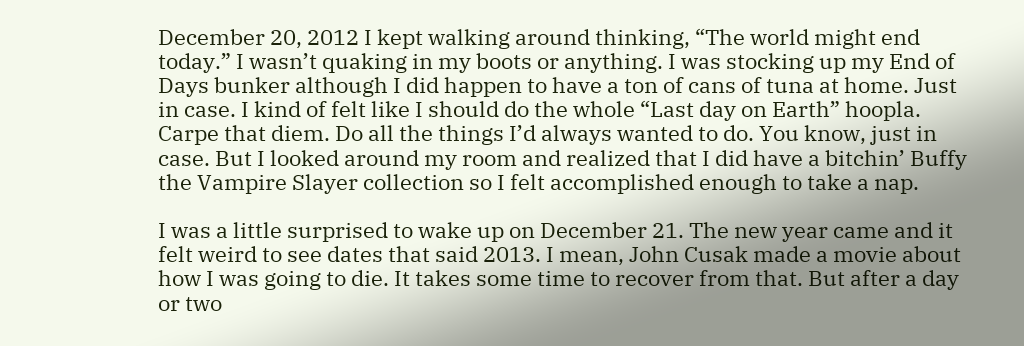December 20, 2012 I kept walking around thinking, “The world might end today.” I wasn’t quaking in my boots or anything. I was stocking up my End of Days bunker although I did happen to have a ton of cans of tuna at home. Just in case. I kind of felt like I should do the whole “Last day on Earth” hoopla. Carpe that diem. Do all the things I’d always wanted to do. You know, just in case. But I looked around my room and realized that I did have a bitchin’ Buffy the Vampire Slayer collection so I felt accomplished enough to take a nap.

I was a little surprised to wake up on December 21. The new year came and it felt weird to see dates that said 2013. I mean, John Cusak made a movie about how I was going to die. It takes some time to recover from that. But after a day or two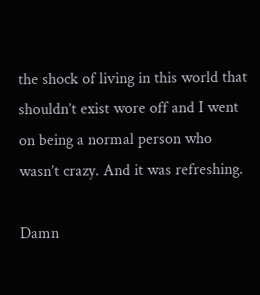the shock of living in this world that shouldn’t exist wore off and I went on being a normal person who wasn’t crazy. And it was refreshing.

Damn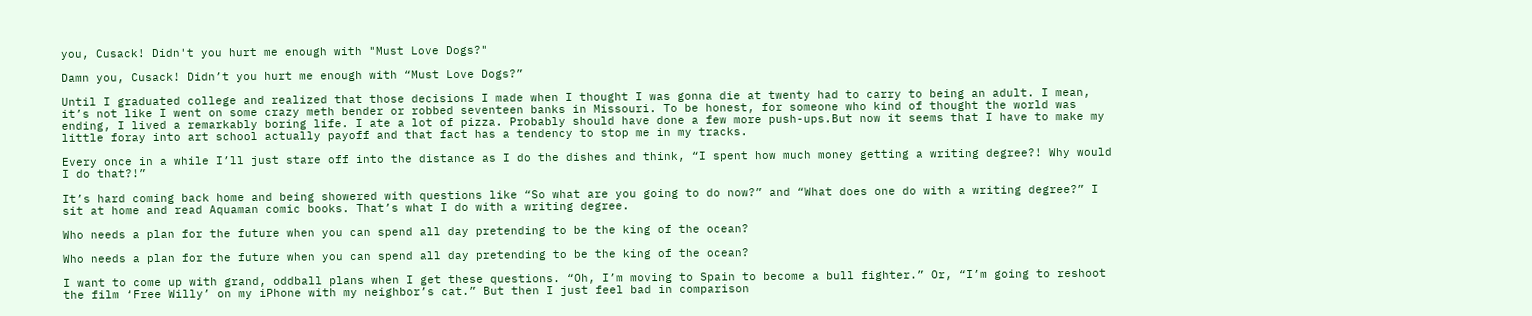you, Cusack! Didn't you hurt me enough with "Must Love Dogs?"

Damn you, Cusack! Didn’t you hurt me enough with “Must Love Dogs?”

Until I graduated college and realized that those decisions I made when I thought I was gonna die at twenty had to carry to being an adult. I mean, it’s not like I went on some crazy meth bender or robbed seventeen banks in Missouri. To be honest, for someone who kind of thought the world was ending, I lived a remarkably boring life. I ate a lot of pizza. Probably should have done a few more push-ups.But now it seems that I have to make my little foray into art school actually payoff and that fact has a tendency to stop me in my tracks.

Every once in a while I’ll just stare off into the distance as I do the dishes and think, “I spent how much money getting a writing degree?! Why would I do that?!”

It’s hard coming back home and being showered with questions like “So what are you going to do now?” and “What does one do with a writing degree?” I sit at home and read Aquaman comic books. That’s what I do with a writing degree.

Who needs a plan for the future when you can spend all day pretending to be the king of the ocean?

Who needs a plan for the future when you can spend all day pretending to be the king of the ocean?

I want to come up with grand, oddball plans when I get these questions. “Oh, I’m moving to Spain to become a bull fighter.” Or, “I’m going to reshoot the film ‘Free Willy’ on my iPhone with my neighbor’s cat.” But then I just feel bad in comparison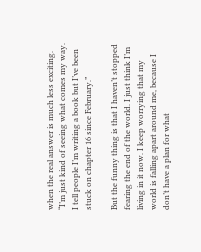when the real answer is much less exciting. “I’m just kind of seeing what comes my way. I tell people I’m writing a book but I’ve been stuck on chapter 16 since February.”

But the funny thing is that I haven’t stopped fearing the end of the world. I just think I’m living in it now. I keep worrying that my world is falling apart around me, because I don’t have a plan for what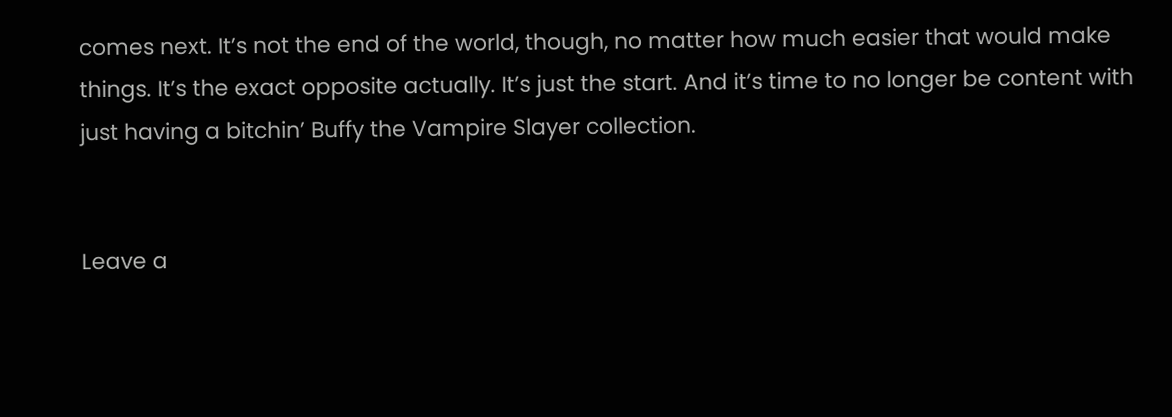comes next. It’s not the end of the world, though, no matter how much easier that would make things. It’s the exact opposite actually. It’s just the start. And it’s time to no longer be content with just having a bitchin’ Buffy the Vampire Slayer collection.


Leave a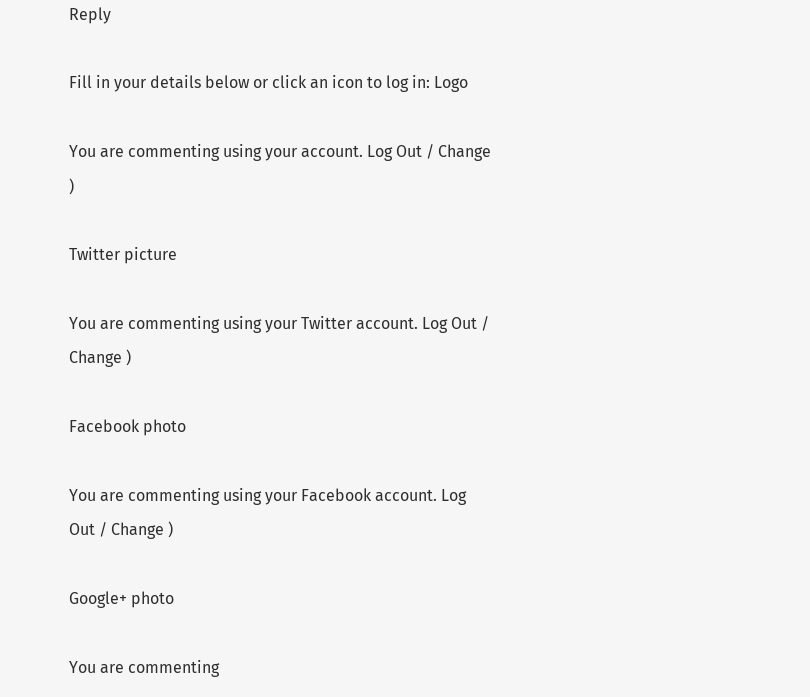Reply

Fill in your details below or click an icon to log in: Logo

You are commenting using your account. Log Out / Change )

Twitter picture

You are commenting using your Twitter account. Log Out / Change )

Facebook photo

You are commenting using your Facebook account. Log Out / Change )

Google+ photo

You are commenting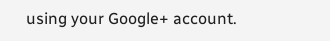using your Google+ account.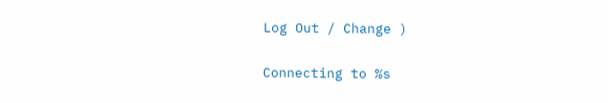Log Out / Change )

Connecting to %s